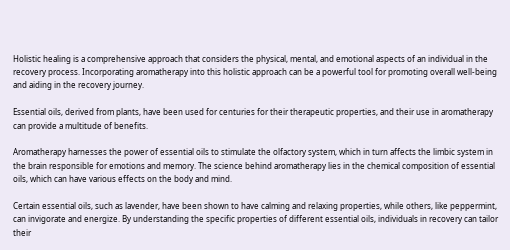Holistic healing is a comprehensive approach that considers the physical, mental, and emotional aspects of an individual in the recovery process. Incorporating aromatherapy into this holistic approach can be a powerful tool for promoting overall well-being and aiding in the recovery journey.

Essential oils, derived from plants, have been used for centuries for their therapeutic properties, and their use in aromatherapy can provide a multitude of benefits.

Aromatherapy harnesses the power of essential oils to stimulate the olfactory system, which in turn affects the limbic system in the brain responsible for emotions and memory. The science behind aromatherapy lies in the chemical composition of essential oils, which can have various effects on the body and mind.

Certain essential oils, such as lavender, have been shown to have calming and relaxing properties, while others, like peppermint, can invigorate and energize. By understanding the specific properties of different essential oils, individuals in recovery can tailor their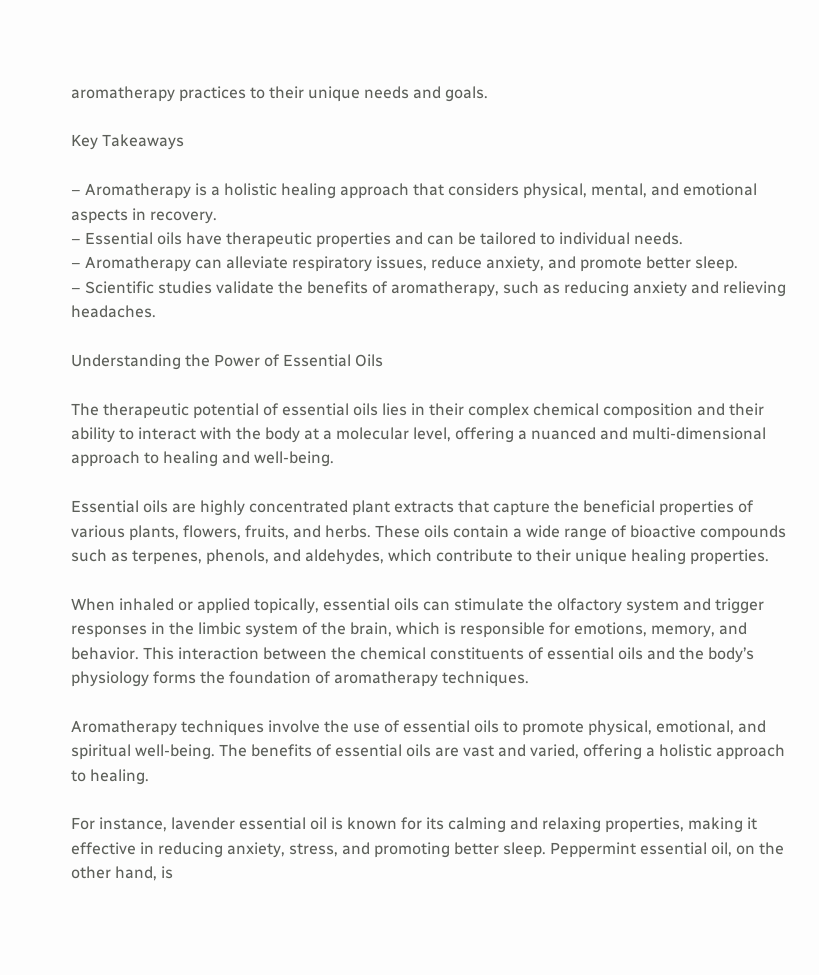aromatherapy practices to their unique needs and goals.

Key Takeaways

– Aromatherapy is a holistic healing approach that considers physical, mental, and emotional aspects in recovery.
– Essential oils have therapeutic properties and can be tailored to individual needs.
– Aromatherapy can alleviate respiratory issues, reduce anxiety, and promote better sleep.
– Scientific studies validate the benefits of aromatherapy, such as reducing anxiety and relieving headaches.

Understanding the Power of Essential Oils

The therapeutic potential of essential oils lies in their complex chemical composition and their ability to interact with the body at a molecular level, offering a nuanced and multi-dimensional approach to healing and well-being.

Essential oils are highly concentrated plant extracts that capture the beneficial properties of various plants, flowers, fruits, and herbs. These oils contain a wide range of bioactive compounds such as terpenes, phenols, and aldehydes, which contribute to their unique healing properties.

When inhaled or applied topically, essential oils can stimulate the olfactory system and trigger responses in the limbic system of the brain, which is responsible for emotions, memory, and behavior. This interaction between the chemical constituents of essential oils and the body’s physiology forms the foundation of aromatherapy techniques.

Aromatherapy techniques involve the use of essential oils to promote physical, emotional, and spiritual well-being. The benefits of essential oils are vast and varied, offering a holistic approach to healing.

For instance, lavender essential oil is known for its calming and relaxing properties, making it effective in reducing anxiety, stress, and promoting better sleep. Peppermint essential oil, on the other hand, is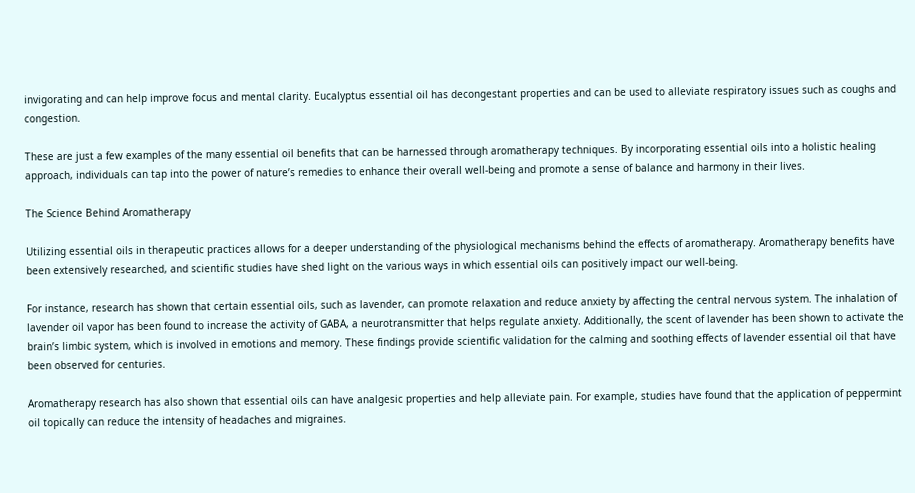invigorating and can help improve focus and mental clarity. Eucalyptus essential oil has decongestant properties and can be used to alleviate respiratory issues such as coughs and congestion.

These are just a few examples of the many essential oil benefits that can be harnessed through aromatherapy techniques. By incorporating essential oils into a holistic healing approach, individuals can tap into the power of nature’s remedies to enhance their overall well-being and promote a sense of balance and harmony in their lives.

The Science Behind Aromatherapy

Utilizing essential oils in therapeutic practices allows for a deeper understanding of the physiological mechanisms behind the effects of aromatherapy. Aromatherapy benefits have been extensively researched, and scientific studies have shed light on the various ways in which essential oils can positively impact our well-being.

For instance, research has shown that certain essential oils, such as lavender, can promote relaxation and reduce anxiety by affecting the central nervous system. The inhalation of lavender oil vapor has been found to increase the activity of GABA, a neurotransmitter that helps regulate anxiety. Additionally, the scent of lavender has been shown to activate the brain’s limbic system, which is involved in emotions and memory. These findings provide scientific validation for the calming and soothing effects of lavender essential oil that have been observed for centuries.

Aromatherapy research has also shown that essential oils can have analgesic properties and help alleviate pain. For example, studies have found that the application of peppermint oil topically can reduce the intensity of headaches and migraines.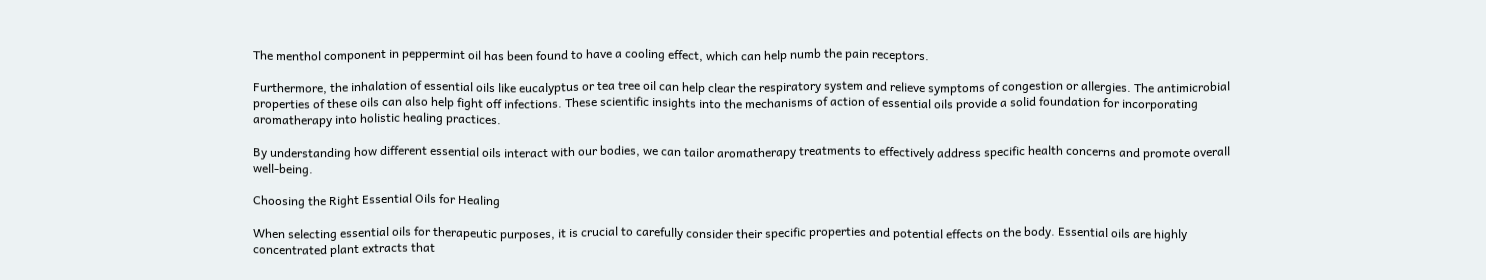The menthol component in peppermint oil has been found to have a cooling effect, which can help numb the pain receptors.

Furthermore, the inhalation of essential oils like eucalyptus or tea tree oil can help clear the respiratory system and relieve symptoms of congestion or allergies. The antimicrobial properties of these oils can also help fight off infections. These scientific insights into the mechanisms of action of essential oils provide a solid foundation for incorporating aromatherapy into holistic healing practices.

By understanding how different essential oils interact with our bodies, we can tailor aromatherapy treatments to effectively address specific health concerns and promote overall well-being.

Choosing the Right Essential Oils for Healing

When selecting essential oils for therapeutic purposes, it is crucial to carefully consider their specific properties and potential effects on the body. Essential oils are highly concentrated plant extracts that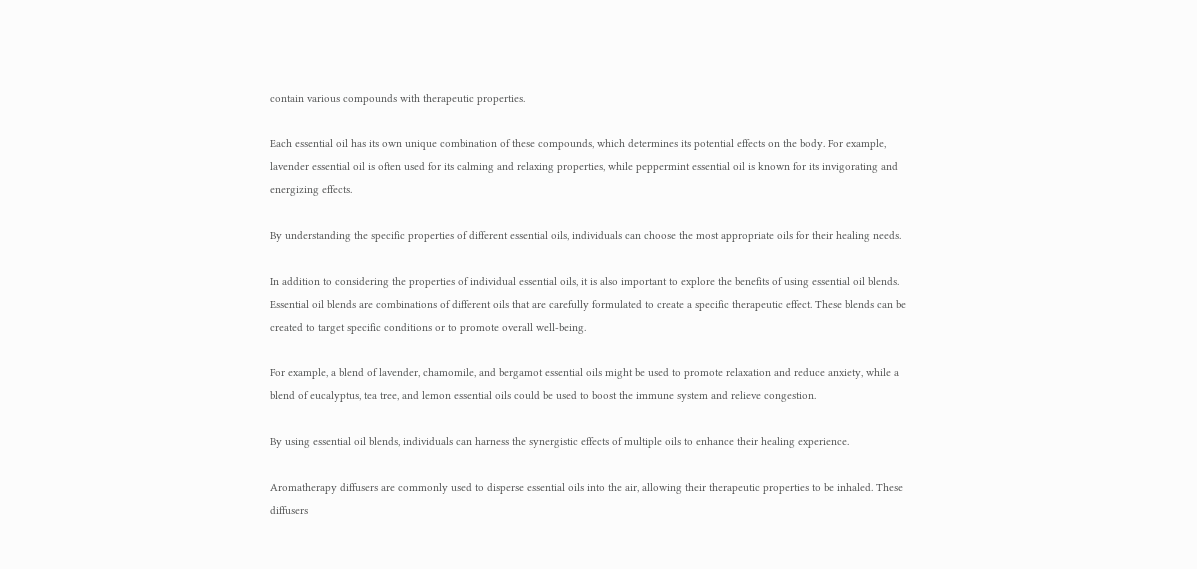contain various compounds with therapeutic properties.

Each essential oil has its own unique combination of these compounds, which determines its potential effects on the body. For example, lavender essential oil is often used for its calming and relaxing properties, while peppermint essential oil is known for its invigorating and energizing effects.

By understanding the specific properties of different essential oils, individuals can choose the most appropriate oils for their healing needs.

In addition to considering the properties of individual essential oils, it is also important to explore the benefits of using essential oil blends. Essential oil blends are combinations of different oils that are carefully formulated to create a specific therapeutic effect. These blends can be created to target specific conditions or to promote overall well-being.

For example, a blend of lavender, chamomile, and bergamot essential oils might be used to promote relaxation and reduce anxiety, while a blend of eucalyptus, tea tree, and lemon essential oils could be used to boost the immune system and relieve congestion.

By using essential oil blends, individuals can harness the synergistic effects of multiple oils to enhance their healing experience.

Aromatherapy diffusers are commonly used to disperse essential oils into the air, allowing their therapeutic properties to be inhaled. These diffusers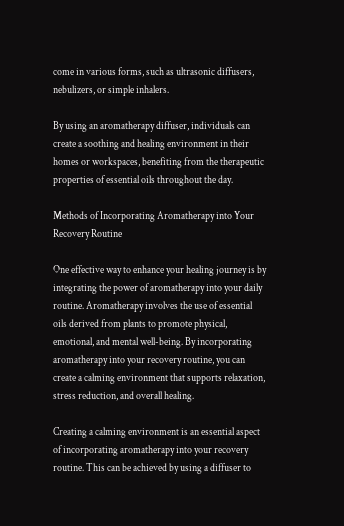come in various forms, such as ultrasonic diffusers, nebulizers, or simple inhalers.

By using an aromatherapy diffuser, individuals can create a soothing and healing environment in their homes or workspaces, benefiting from the therapeutic properties of essential oils throughout the day.

Methods of Incorporating Aromatherapy into Your Recovery Routine

One effective way to enhance your healing journey is by integrating the power of aromatherapy into your daily routine. Aromatherapy involves the use of essential oils derived from plants to promote physical, emotional, and mental well-being. By incorporating aromatherapy into your recovery routine, you can create a calming environment that supports relaxation, stress reduction, and overall healing.

Creating a calming environment is an essential aspect of incorporating aromatherapy into your recovery routine. This can be achieved by using a diffuser to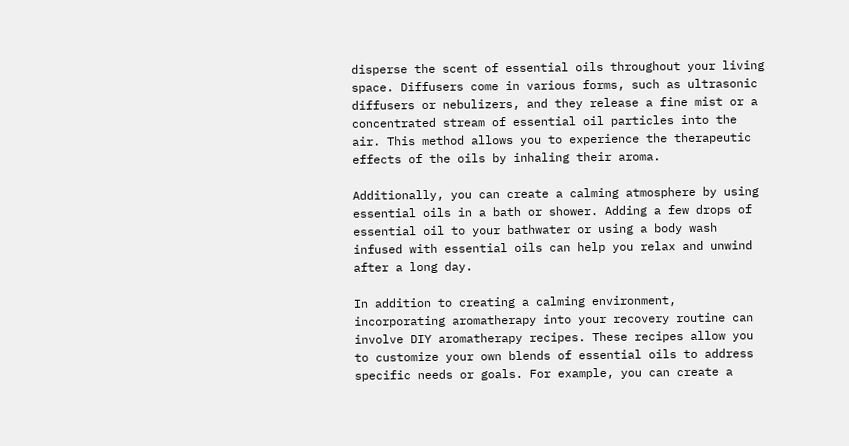disperse the scent of essential oils throughout your living space. Diffusers come in various forms, such as ultrasonic diffusers or nebulizers, and they release a fine mist or a concentrated stream of essential oil particles into the air. This method allows you to experience the therapeutic effects of the oils by inhaling their aroma.

Additionally, you can create a calming atmosphere by using essential oils in a bath or shower. Adding a few drops of essential oil to your bathwater or using a body wash infused with essential oils can help you relax and unwind after a long day.

In addition to creating a calming environment, incorporating aromatherapy into your recovery routine can involve DIY aromatherapy recipes. These recipes allow you to customize your own blends of essential oils to address specific needs or goals. For example, you can create a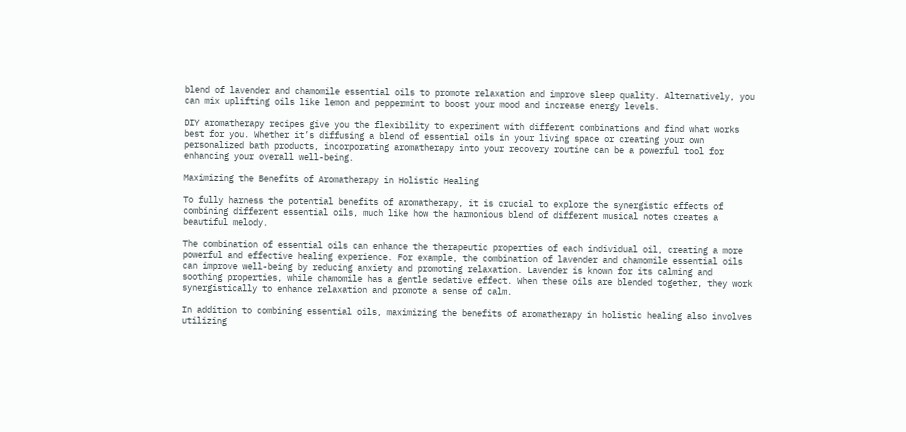blend of lavender and chamomile essential oils to promote relaxation and improve sleep quality. Alternatively, you can mix uplifting oils like lemon and peppermint to boost your mood and increase energy levels.

DIY aromatherapy recipes give you the flexibility to experiment with different combinations and find what works best for you. Whether it’s diffusing a blend of essential oils in your living space or creating your own personalized bath products, incorporating aromatherapy into your recovery routine can be a powerful tool for enhancing your overall well-being.

Maximizing the Benefits of Aromatherapy in Holistic Healing

To fully harness the potential benefits of aromatherapy, it is crucial to explore the synergistic effects of combining different essential oils, much like how the harmonious blend of different musical notes creates a beautiful melody.

The combination of essential oils can enhance the therapeutic properties of each individual oil, creating a more powerful and effective healing experience. For example, the combination of lavender and chamomile essential oils can improve well-being by reducing anxiety and promoting relaxation. Lavender is known for its calming and soothing properties, while chamomile has a gentle sedative effect. When these oils are blended together, they work synergistically to enhance relaxation and promote a sense of calm.

In addition to combining essential oils, maximizing the benefits of aromatherapy in holistic healing also involves utilizing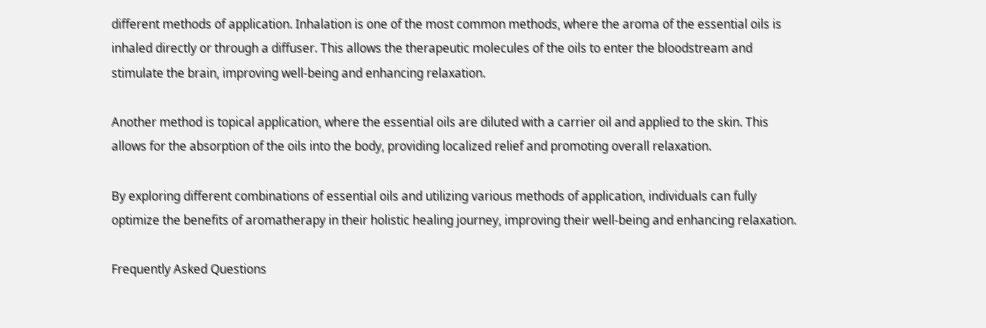different methods of application. Inhalation is one of the most common methods, where the aroma of the essential oils is inhaled directly or through a diffuser. This allows the therapeutic molecules of the oils to enter the bloodstream and stimulate the brain, improving well-being and enhancing relaxation.

Another method is topical application, where the essential oils are diluted with a carrier oil and applied to the skin. This allows for the absorption of the oils into the body, providing localized relief and promoting overall relaxation.

By exploring different combinations of essential oils and utilizing various methods of application, individuals can fully optimize the benefits of aromatherapy in their holistic healing journey, improving their well-being and enhancing relaxation.

Frequently Asked Questions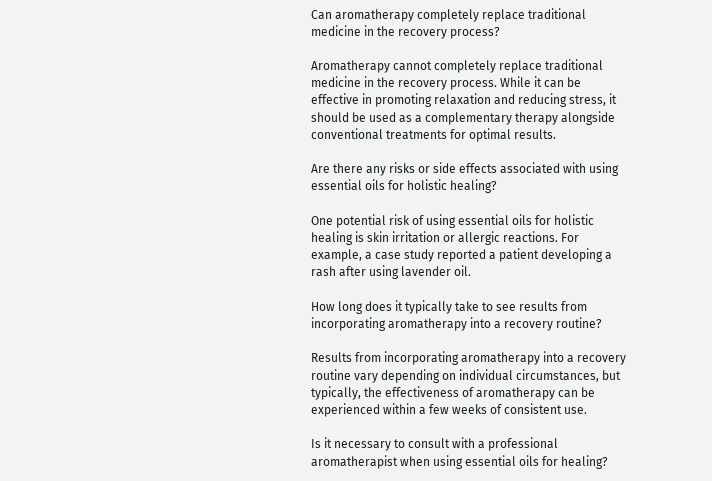Can aromatherapy completely replace traditional medicine in the recovery process?

Aromatherapy cannot completely replace traditional medicine in the recovery process. While it can be effective in promoting relaxation and reducing stress, it should be used as a complementary therapy alongside conventional treatments for optimal results.

Are there any risks or side effects associated with using essential oils for holistic healing?

One potential risk of using essential oils for holistic healing is skin irritation or allergic reactions. For example, a case study reported a patient developing a rash after using lavender oil.

How long does it typically take to see results from incorporating aromatherapy into a recovery routine?

Results from incorporating aromatherapy into a recovery routine vary depending on individual circumstances, but typically, the effectiveness of aromatherapy can be experienced within a few weeks of consistent use.

Is it necessary to consult with a professional aromatherapist when using essential oils for healing?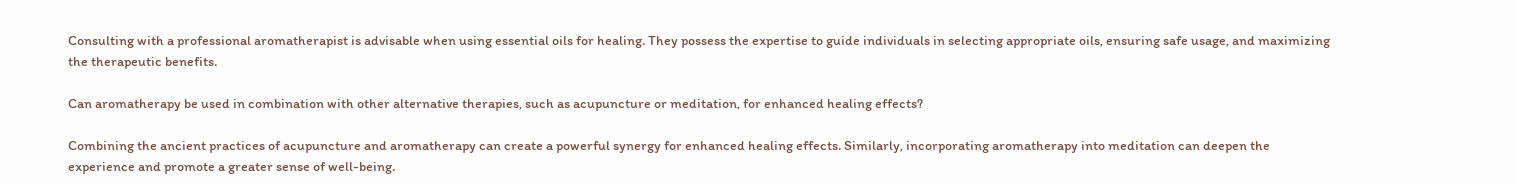Consulting with a professional aromatherapist is advisable when using essential oils for healing. They possess the expertise to guide individuals in selecting appropriate oils, ensuring safe usage, and maximizing the therapeutic benefits.

Can aromatherapy be used in combination with other alternative therapies, such as acupuncture or meditation, for enhanced healing effects?

Combining the ancient practices of acupuncture and aromatherapy can create a powerful synergy for enhanced healing effects. Similarly, incorporating aromatherapy into meditation can deepen the experience and promote a greater sense of well-being.